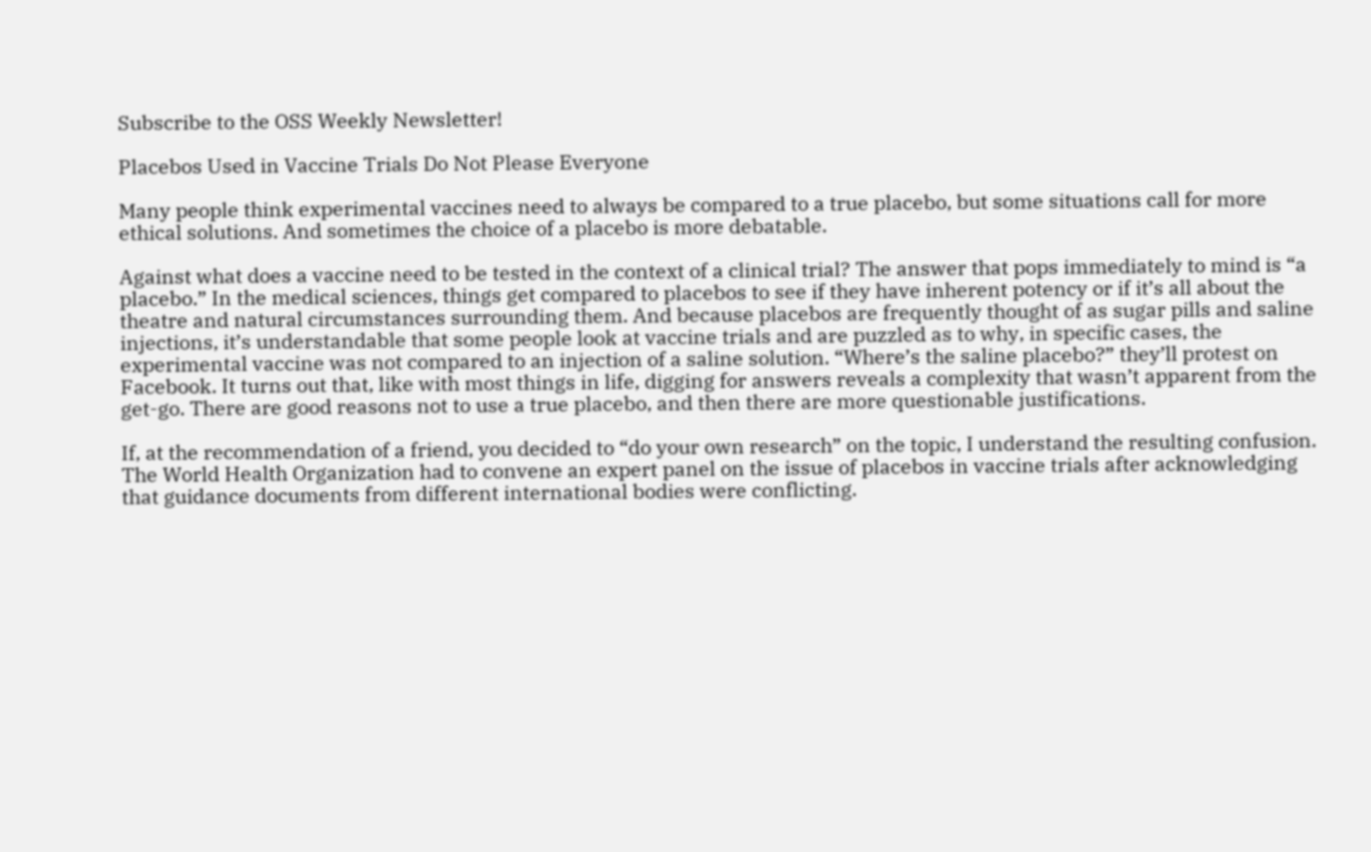Subscribe to the OSS Weekly Newsletter!

Placebos Used in Vaccine Trials Do Not Please Everyone

Many people think experimental vaccines need to always be compared to a true placebo, but some situations call for more ethical solutions. And sometimes the choice of a placebo is more debatable.

Against what does a vaccine need to be tested in the context of a clinical trial? The answer that pops immediately to mind is “a placebo.” In the medical sciences, things get compared to placebos to see if they have inherent potency or if it’s all about the theatre and natural circumstances surrounding them. And because placebos are frequently thought of as sugar pills and saline injections, it’s understandable that some people look at vaccine trials and are puzzled as to why, in specific cases, the experimental vaccine was not compared to an injection of a saline solution. “Where’s the saline placebo?” they’ll protest on Facebook. It turns out that, like with most things in life, digging for answers reveals a complexity that wasn’t apparent from the get-go. There are good reasons not to use a true placebo, and then there are more questionable justifications.

If, at the recommendation of a friend, you decided to “do your own research” on the topic, I understand the resulting confusion. The World Health Organization had to convene an expert panel on the issue of placebos in vaccine trials after acknowledging that guidance documents from different international bodies were conflicting.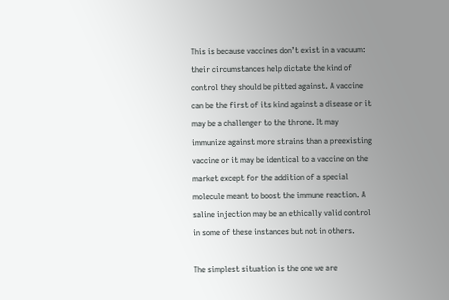This is because vaccines don’t exist in a vacuum: their circumstances help dictate the kind of control they should be pitted against. A vaccine can be the first of its kind against a disease or it may be a challenger to the throne. It may immunize against more strains than a preexisting vaccine or it may be identical to a vaccine on the market except for the addition of a special molecule meant to boost the immune reaction. A saline injection may be an ethically valid control in some of these instances but not in others.

The simplest situation is the one we are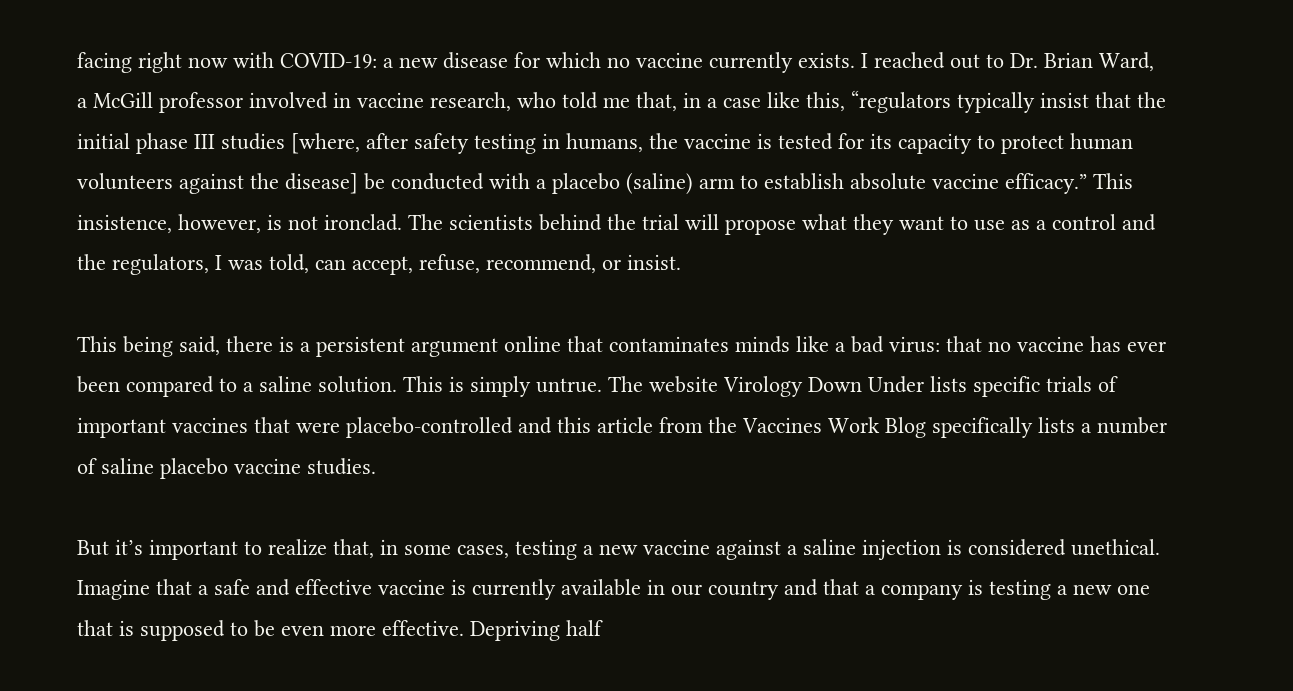facing right now with COVID-19: a new disease for which no vaccine currently exists. I reached out to Dr. Brian Ward, a McGill professor involved in vaccine research, who told me that, in a case like this, “regulators typically insist that the initial phase III studies [where, after safety testing in humans, the vaccine is tested for its capacity to protect human volunteers against the disease] be conducted with a placebo (saline) arm to establish absolute vaccine efficacy.” This insistence, however, is not ironclad. The scientists behind the trial will propose what they want to use as a control and the regulators, I was told, can accept, refuse, recommend, or insist.

This being said, there is a persistent argument online that contaminates minds like a bad virus: that no vaccine has ever been compared to a saline solution. This is simply untrue. The website Virology Down Under lists specific trials of important vaccines that were placebo-controlled and this article from the Vaccines Work Blog specifically lists a number of saline placebo vaccine studies.

But it’s important to realize that, in some cases, testing a new vaccine against a saline injection is considered unethical. Imagine that a safe and effective vaccine is currently available in our country and that a company is testing a new one that is supposed to be even more effective. Depriving half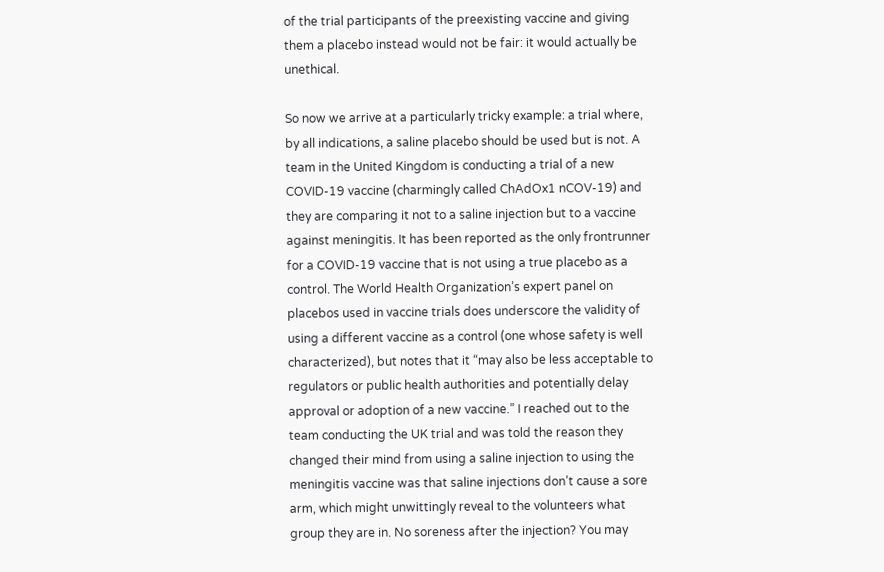of the trial participants of the preexisting vaccine and giving them a placebo instead would not be fair: it would actually be unethical.

So now we arrive at a particularly tricky example: a trial where, by all indications, a saline placebo should be used but is not. A team in the United Kingdom is conducting a trial of a new COVID-19 vaccine (charmingly called ChAdOx1 nCOV-19) and they are comparing it not to a saline injection but to a vaccine against meningitis. It has been reported as the only frontrunner for a COVID-19 vaccine that is not using a true placebo as a control. The World Health Organization’s expert panel on placebos used in vaccine trials does underscore the validity of using a different vaccine as a control (one whose safety is well characterized), but notes that it “may also be less acceptable to regulators or public health authorities and potentially delay approval or adoption of a new vaccine.” I reached out to the team conducting the UK trial and was told the reason they changed their mind from using a saline injection to using the meningitis vaccine was that saline injections don’t cause a sore arm, which might unwittingly reveal to the volunteers what group they are in. No soreness after the injection? You may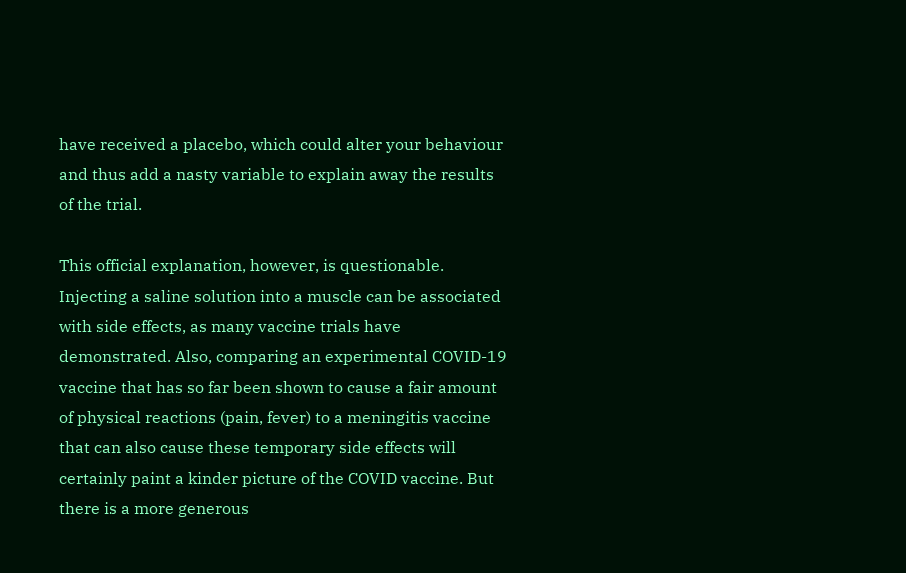have received a placebo, which could alter your behaviour and thus add a nasty variable to explain away the results of the trial.

This official explanation, however, is questionable. Injecting a saline solution into a muscle can be associated with side effects, as many vaccine trials have demonstrated. Also, comparing an experimental COVID-19 vaccine that has so far been shown to cause a fair amount of physical reactions (pain, fever) to a meningitis vaccine that can also cause these temporary side effects will certainly paint a kinder picture of the COVID vaccine. But there is a more generous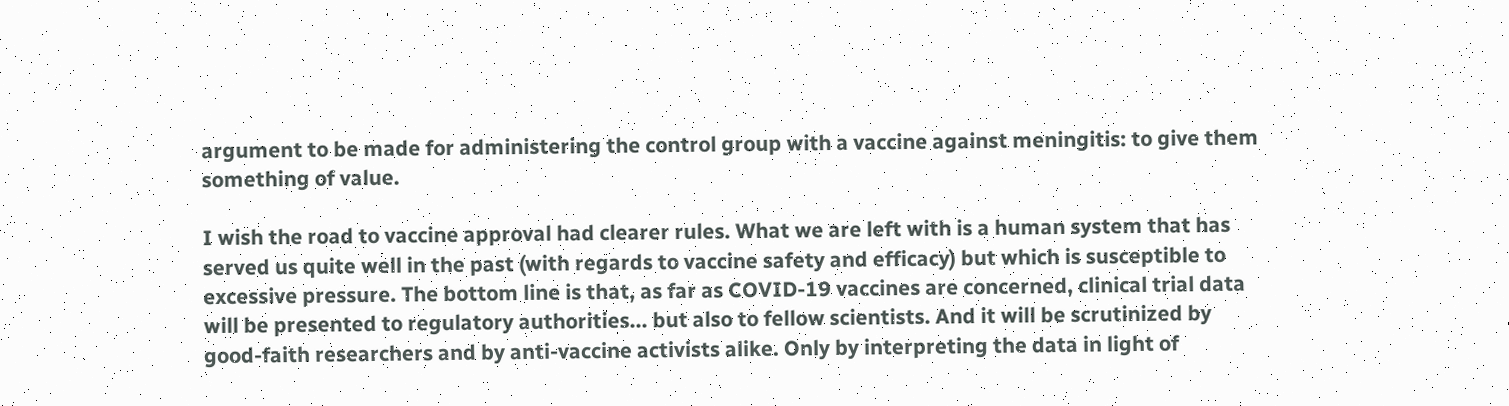argument to be made for administering the control group with a vaccine against meningitis: to give them something of value.

I wish the road to vaccine approval had clearer rules. What we are left with is a human system that has served us quite well in the past (with regards to vaccine safety and efficacy) but which is susceptible to excessive pressure. The bottom line is that, as far as COVID-19 vaccines are concerned, clinical trial data will be presented to regulatory authorities... but also to fellow scientists. And it will be scrutinized by good-faith researchers and by anti-vaccine activists alike. Only by interpreting the data in light of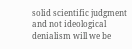solid scientific judgment and not ideological denialism will we be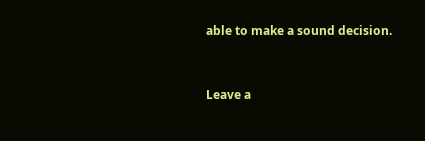able to make a sound decision.


Leave a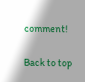comment!

Back to top